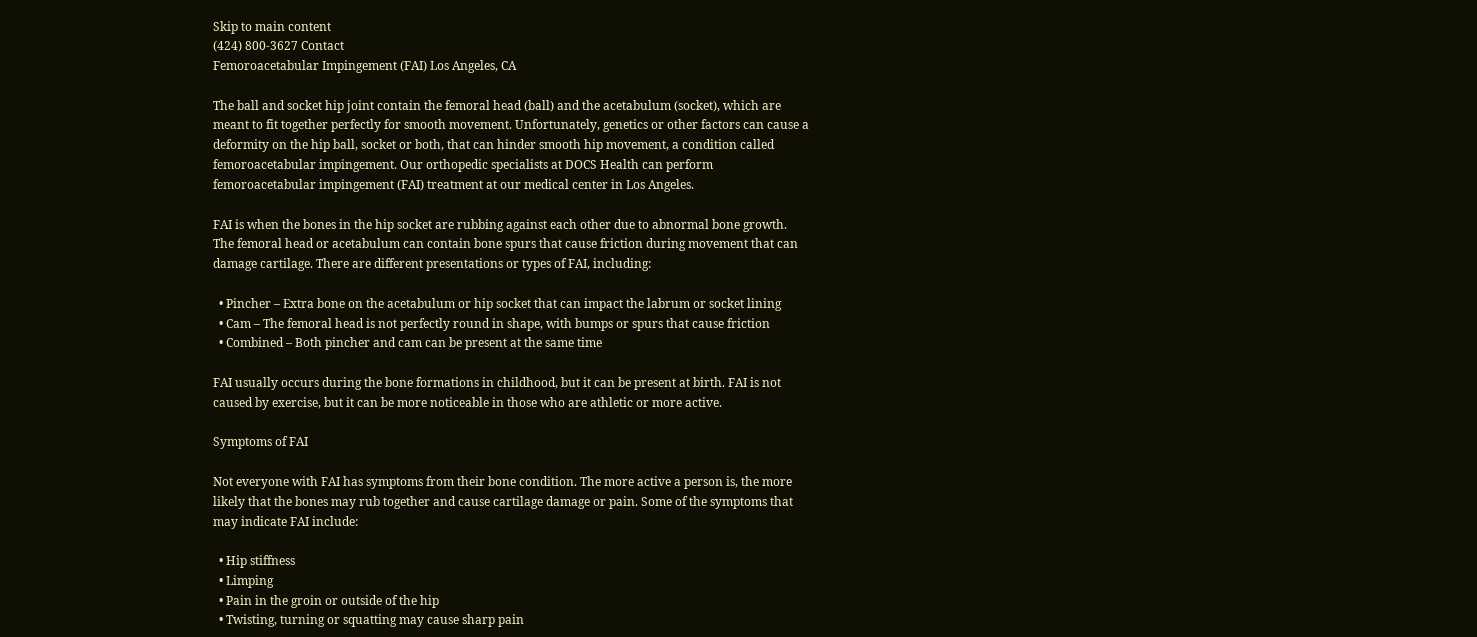Skip to main content
(424) 800-3627 Contact
Femoroacetabular Impingement (FAI) Los Angeles, CA

The ball and socket hip joint contain the femoral head (ball) and the acetabulum (socket), which are meant to fit together perfectly for smooth movement. Unfortunately, genetics or other factors can cause a deformity on the hip ball, socket or both, that can hinder smooth hip movement, a condition called femoroacetabular impingement. Our orthopedic specialists at DOCS Health can perform femoroacetabular impingement (FAI) treatment at our medical center in Los Angeles.

FAI is when the bones in the hip socket are rubbing against each other due to abnormal bone growth. The femoral head or acetabulum can contain bone spurs that cause friction during movement that can damage cartilage. There are different presentations or types of FAI, including:

  • Pincher – Extra bone on the acetabulum or hip socket that can impact the labrum or socket lining
  • Cam – The femoral head is not perfectly round in shape, with bumps or spurs that cause friction
  • Combined – Both pincher and cam can be present at the same time

FAI usually occurs during the bone formations in childhood, but it can be present at birth. FAI is not caused by exercise, but it can be more noticeable in those who are athletic or more active.

Symptoms of FAI

Not everyone with FAI has symptoms from their bone condition. The more active a person is, the more likely that the bones may rub together and cause cartilage damage or pain. Some of the symptoms that may indicate FAI include:

  • Hip stiffness
  • Limping
  • Pain in the groin or outside of the hip
  • Twisting, turning or squatting may cause sharp pain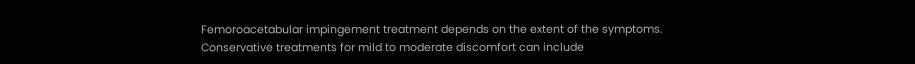Femoroacetabular impingement treatment depends on the extent of the symptoms. Conservative treatments for mild to moderate discomfort can include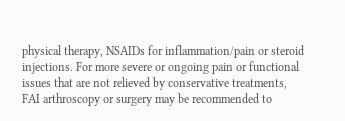physical therapy, NSAIDs for inflammation/pain or steroid injections. For more severe or ongoing pain or functional issues that are not relieved by conservative treatments, FAI arthroscopy or surgery may be recommended to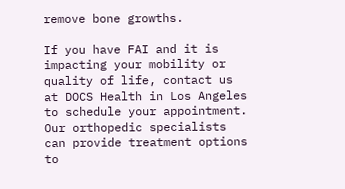remove bone growths.

If you have FAI and it is impacting your mobility or quality of life, contact us at DOCS Health in Los Angeles to schedule your appointment. Our orthopedic specialists can provide treatment options to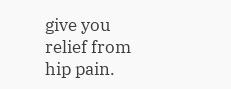give you relief from hip pain.